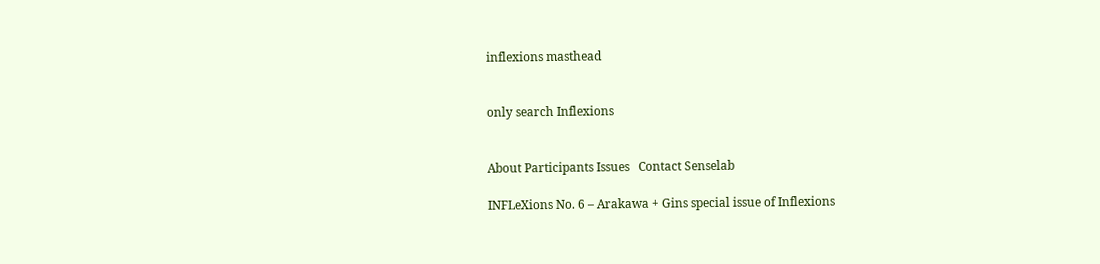inflexions masthead


only search Inflexions


About Participants Issues   Contact Senselab

INFLeXions No. 6 – Arakawa + Gins special issue of Inflexions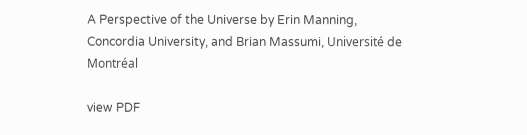A Perspective of the Universe by Erin Manning, Concordia University, and Brian Massumi, Université de Montréal

view PDF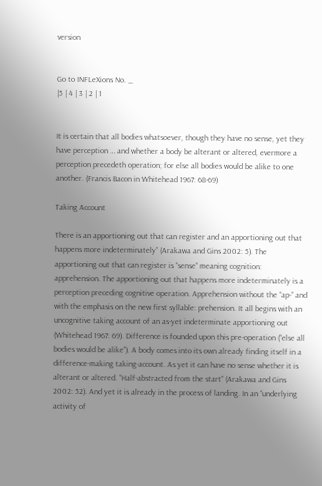version


Go to INFLeXions No. _
|5 | 4 | 3 | 2 | 1


It is certain that all bodies whatsoever, though they have no sense, yet they have perception … and whether a body be alterant or altered, evermore a perception precedeth operation; for else all bodies would be alike to one another. (Francis Bacon in Whitehead 1967: 68-69)

Taking Account

There is an apportioning out that can register and an apportioning out that happens more indeterminately” (Arakawa and Gins 2002: 5). The apportioning out that can register is “sense” meaning cognition: apprehension. The apportioning out that happens more indeterminately is a perception preceding cognitive operation. Apprehension without the “ap-” and with the emphasis on the new first syllable: prehension. It all begins with an uncognitive taking account of an as-yet indeterminate apportioning out (Whitehead 1967: 69). Difference is founded upon this pre-operation (“else all bodies would be alike”). A body comes into its own already finding itself in a difference-making taking-account. As yet it can have no sense whether it is alterant or altered. “Half-abstracted from the start” (Arakawa and Gins 2002: 52). And yet it is already in the process of landing. In an “underlying activity of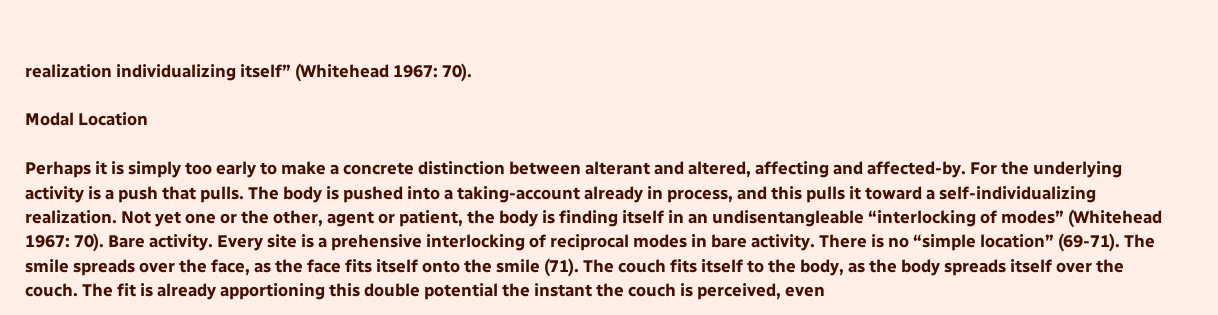realization individualizing itself” (Whitehead 1967: 70).

Modal Location

Perhaps it is simply too early to make a concrete distinction between alterant and altered, affecting and affected-by. For the underlying activity is a push that pulls. The body is pushed into a taking-account already in process, and this pulls it toward a self-individualizing realization. Not yet one or the other, agent or patient, the body is finding itself in an undisentangleable “interlocking of modes” (Whitehead 1967: 70). Bare activity. Every site is a prehensive interlocking of reciprocal modes in bare activity. There is no “simple location” (69-71). The smile spreads over the face, as the face fits itself onto the smile (71). The couch fits itself to the body, as the body spreads itself over the couch. The fit is already apportioning this double potential the instant the couch is perceived, even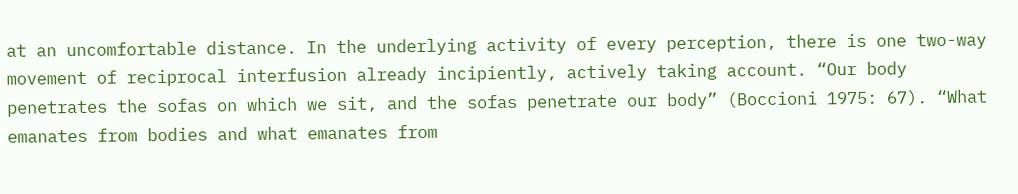at an uncomfortable distance. In the underlying activity of every perception, there is one two-way movement of reciprocal interfusion already incipiently, actively taking account. “Our body penetrates the sofas on which we sit, and the sofas penetrate our body” (Boccioni 1975: 67). “What emanates from bodies and what emanates from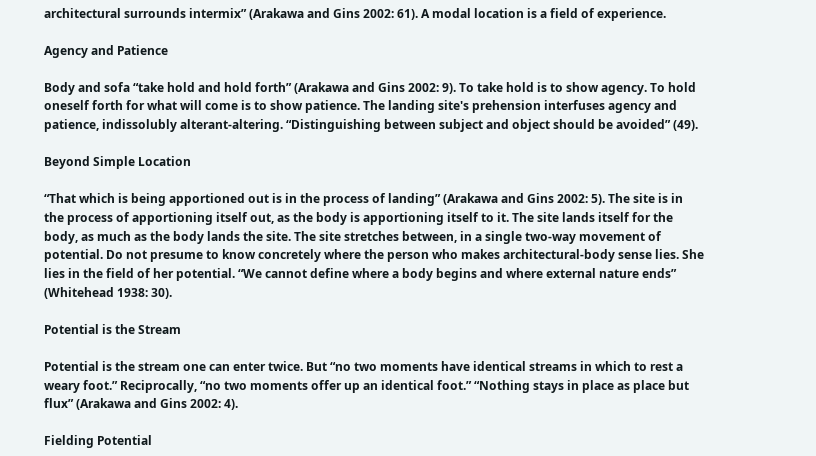architectural surrounds intermix” (Arakawa and Gins 2002: 61). A modal location is a field of experience.

Agency and Patience

Body and sofa “take hold and hold forth” (Arakawa and Gins 2002: 9). To take hold is to show agency. To hold oneself forth for what will come is to show patience. The landing site's prehension interfuses agency and patience, indissolubly alterant-altering. “Distinguishing between subject and object should be avoided” (49).

Beyond Simple Location

“That which is being apportioned out is in the process of landing” (Arakawa and Gins 2002: 5). The site is in the process of apportioning itself out, as the body is apportioning itself to it. The site lands itself for the body, as much as the body lands the site. The site stretches between, in a single two-way movement of potential. Do not presume to know concretely where the person who makes architectural-body sense lies. She lies in the field of her potential. “We cannot define where a body begins and where external nature ends” (Whitehead 1938: 30).

Potential is the Stream

Potential is the stream one can enter twice. But “no two moments have identical streams in which to rest a weary foot.” Reciprocally, “no two moments offer up an identical foot.” “Nothing stays in place as place but flux” (Arakawa and Gins 2002: 4).

Fielding Potential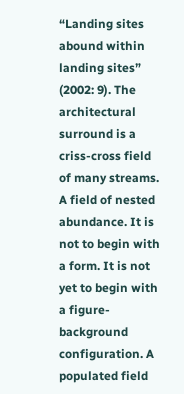“Landing sites abound within landing sites” (2002: 9). The architectural surround is a criss-cross field of many streams. A field of nested abundance. It is not to begin with a form. It is not yet to begin with a figure-background configuration. A populated field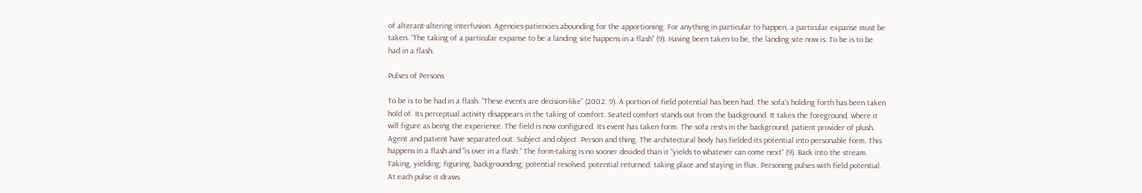of alterant-altering interfusion. Agencies-patiencies abounding for the apportioning. For anything in particular to happen, a particular expanse must be taken. “The taking of a particular expanse to be a landing site happens in a flash” (9). Having been taken to be, the landing site now is. To be is to be had in a flash.

Pulses of Persons

To be is to be had in a flash. “These events are decision-like” (2002: 9). A portion of field potential has been had. The sofa's holding forth has been taken hold of. Its perceptual activity disappears in the taking of comfort. Seated comfort stands out from the background. It takes the foreground, where it will figure as being the experience. The field is now configured. Its event has taken form. The sofa rests in the background, patient provider of plush. Agent and patient have separated out. Subject and object. Person and thing. The architectural body has fielded its potential into personable form. This happens in a flash and “is over in a flash.” The form-taking is no sooner decided than it “yields to whatever can come next” (9). Back into the stream. Taking, yielding; figuring, backgrounding; potential resolved, potential returned; taking place and staying in flux. Personing pulses with field potential. At each pulse it draws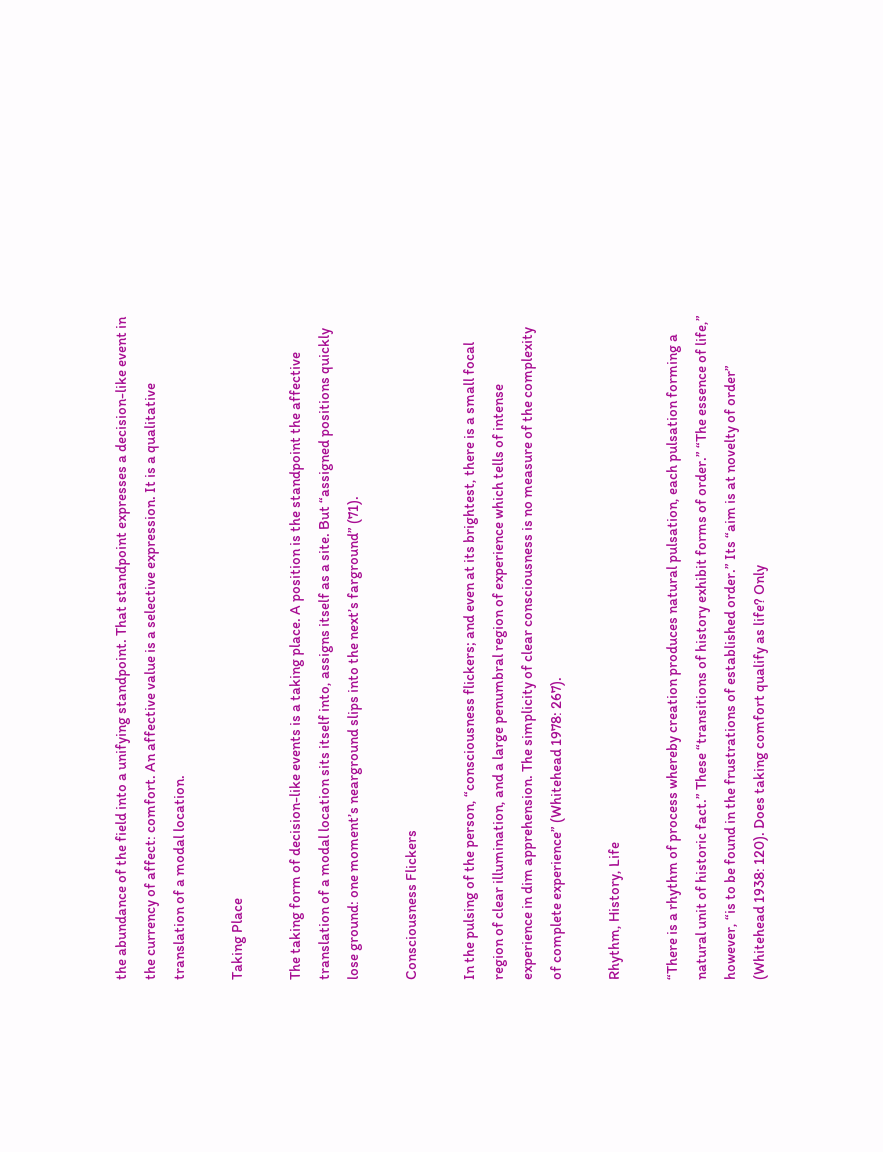the abundance of the field into a unifying standpoint. That standpoint expresses a decision-like event in the currency of affect: comfort. An affective value is a selective expression. It is a qualitative translation of a modal location.

Taking Place

The taking form of decision-like events is a taking place. A position is the standpoint the affective translation of a modal location sits itself into, assigns itself as a site. But “assigned positions quickly lose ground: one moment’s nearground slips into the next’s farground” (71).

Consciousness Flickers

In the pulsing of the person, “consciousness flickers; and even at its brightest, there is a small focal region of clear illumination, and a large penumbral region of experience which tells of intense experience in dim apprehension. The simplicity of clear consciousness is no measure of the complexity of complete experience” (Whitehead 1978: 267).

Rhythm, History, Life

“There is a rhythm of process whereby creation produces natural pulsation, each pulsation forming a natural unit of historic fact.” These “transitions of history exhibit forms of order.” “The essence of life,” however, “is to be found in the frustrations of established order.” Its “aim is at novelty of order” (Whitehead 1938: 120). Does taking comfort qualify as life? Only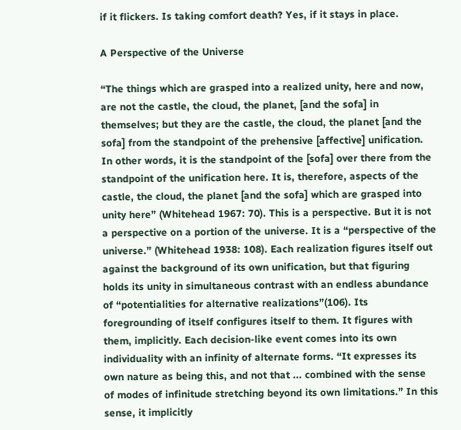if it flickers. Is taking comfort death? Yes, if it stays in place.

A Perspective of the Universe

“The things which are grasped into a realized unity, here and now, are not the castle, the cloud, the planet, [and the sofa] in themselves; but they are the castle, the cloud, the planet [and the sofa] from the standpoint of the prehensive [affective] unification. In other words, it is the standpoint of the [sofa] over there from the standpoint of the unification here. It is, therefore, aspects of the castle, the cloud, the planet [and the sofa] which are grasped into unity here” (Whitehead 1967: 70). This is a perspective. But it is not a perspective on a portion of the universe. It is a “perspective of the universe.” (Whitehead 1938: 108). Each realization figures itself out against the background of its own unification, but that figuring holds its unity in simultaneous contrast with an endless abundance of “potentialities for alternative realizations”(106). Its foregrounding of itself configures itself to them. It figures with them, implicitly. Each decision-like event comes into its own individuality with an infinity of alternate forms. “It expresses its own nature as being this, and not that ... combined with the sense of modes of infinitude stretching beyond its own limitations.” In this sense, it implicitly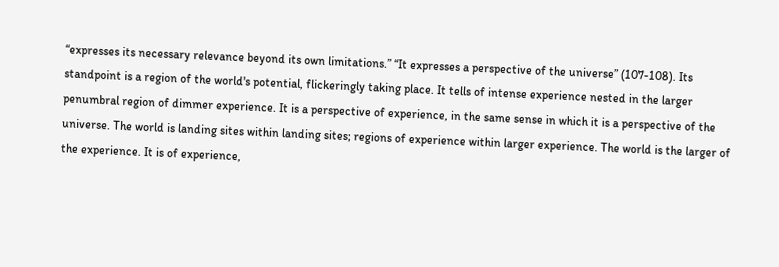“expresses its necessary relevance beyond its own limitations.” “It expresses a perspective of the universe” (107-108). Its standpoint is a region of the world's potential, flickeringly taking place. It tells of intense experience nested in the larger penumbral region of dimmer experience. It is a perspective of experience, in the same sense in which it is a perspective of the universe. The world is landing sites within landing sites; regions of experience within larger experience. The world is the larger of the experience. It is of experience,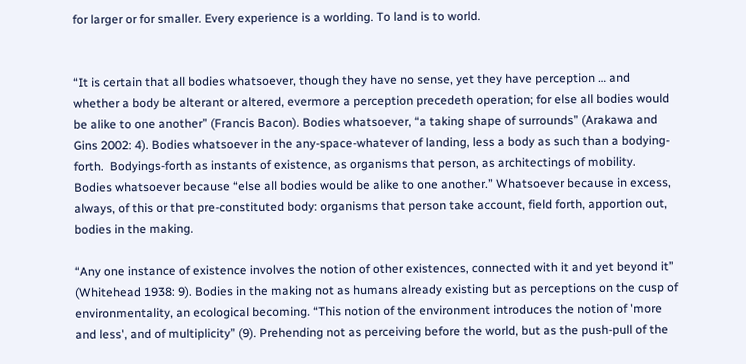for larger or for smaller. Every experience is a worlding. To land is to world.


“It is certain that all bodies whatsoever, though they have no sense, yet they have perception … and whether a body be alterant or altered, evermore a perception precedeth operation; for else all bodies would be alike to one another” (Francis Bacon). Bodies whatsoever, “a taking shape of surrounds” (Arakawa and Gins 2002: 4). Bodies whatsoever in the any-space-whatever of landing, less a body as such than a bodying-forth.  Bodyings-forth as instants of existence, as organisms that person, as architectings of mobility.   Bodies whatsoever because “else all bodies would be alike to one another.” Whatsoever because in excess, always, of this or that pre-constituted body: organisms that person take account, field forth, apportion out, bodies in the making.

“Any one instance of existence involves the notion of other existences, connected with it and yet beyond it” (Whitehead 1938: 9). Bodies in the making not as humans already existing but as perceptions on the cusp of environmentality, an ecological becoming. “This notion of the environment introduces the notion of 'more and less', and of multiplicity” (9). Prehending not as perceiving before the world, but as the push-pull of the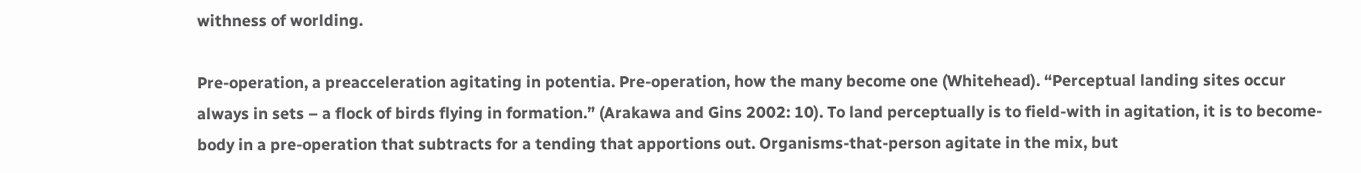withness of worlding.

Pre-operation, a preacceleration agitating in potentia. Pre-operation, how the many become one (Whitehead). “Perceptual landing sites occur always in sets – a flock of birds flying in formation.” (Arakawa and Gins 2002: 10). To land perceptually is to field-with in agitation, it is to become-body in a pre-operation that subtracts for a tending that apportions out. Organisms-that-person agitate in the mix, but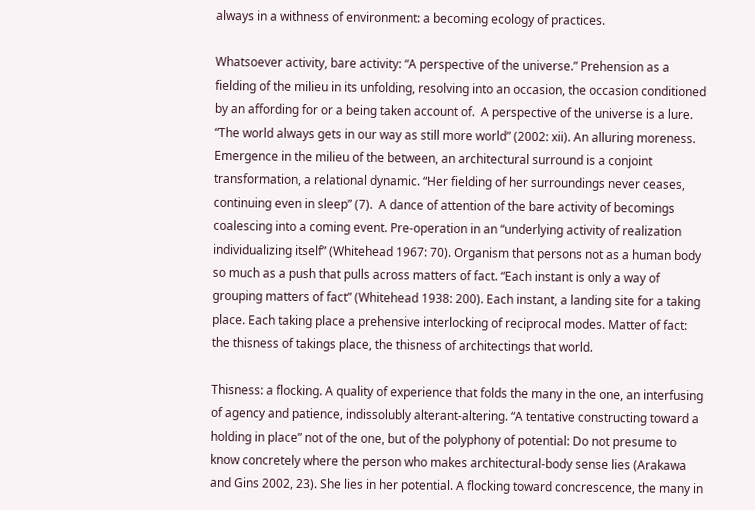always in a withness of environment: a becoming ecology of practices.

Whatsoever activity, bare activity: “A perspective of the universe.” Prehension as a fielding of the milieu in its unfolding, resolving into an occasion, the occasion conditioned by an affording for or a being taken account of.  A perspective of the universe is a lure. “The world always gets in our way as still more world” (2002: xii). An alluring moreness. Emergence in the milieu of the between, an architectural surround is a conjoint transformation, a relational dynamic. “Her fielding of her surroundings never ceases, continuing even in sleep” (7).  A dance of attention of the bare activity of becomings coalescing into a coming event. Pre-operation in an “underlying activity of realization individualizing itself” (Whitehead 1967: 70). Organism that persons not as a human body so much as a push that pulls across matters of fact. “Each instant is only a way of grouping matters of fact” (Whitehead 1938: 200). Each instant, a landing site for a taking place. Each taking place a prehensive interlocking of reciprocal modes. Matter of fact: the thisness of takings place, the thisness of architectings that world.

Thisness: a flocking. A quality of experience that folds the many in the one, an interfusing of agency and patience, indissolubly alterant-altering. “A tentative constructing toward a holding in place” not of the one, but of the polyphony of potential: Do not presume to know concretely where the person who makes architectural-body sense lies (Arakawa and Gins 2002, 23). She lies in her potential. A flocking toward concrescence, the many in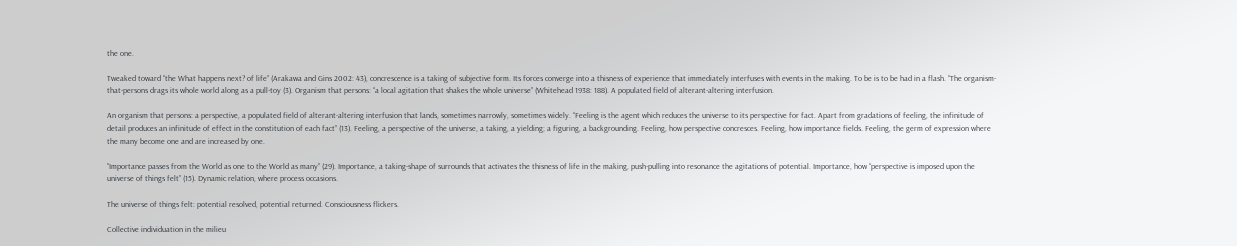the one.

Tweaked toward “the What happens next? of life” (Arakawa and Gins 2002: 43), concrescence is a taking of subjective form. Its forces converge into a thisness of experience that immediately interfuses with events in the making. To be is to be had in a flash. “The organism-that-persons drags its whole world along as a pull-toy (3). Organism that persons: “a local agitation that shakes the whole universe” (Whitehead 1938: 188). A populated field of alterant-altering interfusion.

An organism that persons: a perspective, a populated field of alterant-altering interfusion that lands, sometimes narrowly, sometimes widely. “Feeling is the agent which reduces the universe to its perspective for fact. Apart from gradations of feeling, the infinitude of detail produces an infinitude of effect in the constitution of each fact” (13). Feeling, a perspective of the universe, a taking, a yielding; a figuring, a backgrounding. Feeling, how perspective concresces. Feeling, how importance fields. Feeling, the germ of expression where the many become one and are increased by one.

“Importance passes from the World as one to the World as many” (29). Importance, a taking-shape of surrounds that activates the thisness of life in the making, push-pulling into resonance the agitations of potential. Importance, how “perspective is imposed upon the universe of things felt” (15). Dynamic relation, where process occasions.

The universe of things felt: potential resolved, potential returned. Consciousness flickers.

Collective individuation in the milieu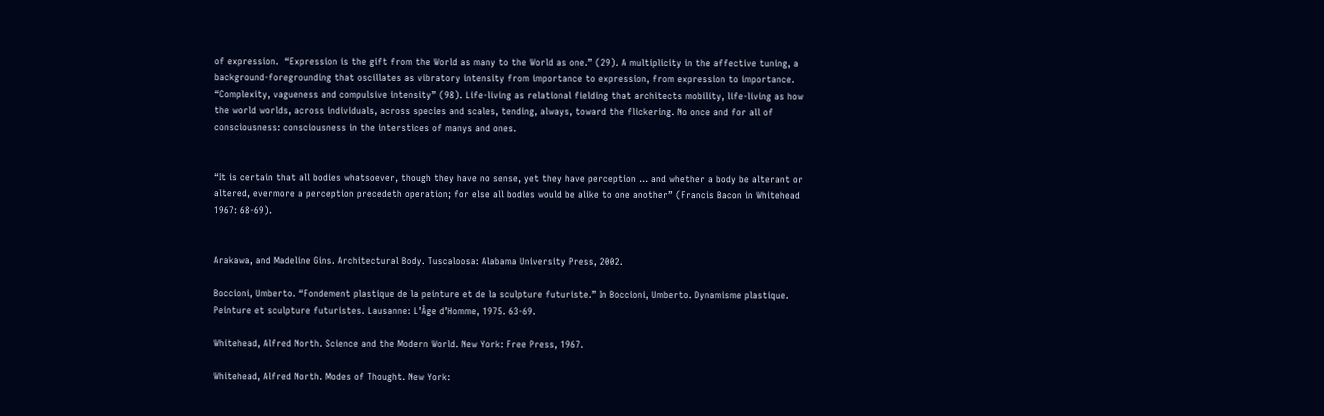of expression.  “Expression is the gift from the World as many to the World as one.” (29). A multiplicity in the affective tuning, a background-foregrounding that oscillates as vibratory intensity from importance to expression, from expression to importance. “Complexity, vagueness and compulsive intensity” (98). Life-living as relational fielding that architects mobility, life-living as how the world worlds, across individuals, across species and scales, tending, always, toward the flickering. No once and for all of consciousness: consciousness in the interstices of manys and ones.


“It is certain that all bodies whatsoever, though they have no sense, yet they have perception … and whether a body be alterant or altered, evermore a perception precedeth operation; for else all bodies would be alike to one another” (Francis Bacon in Whitehead 1967: 68-69).


Arakawa, and Madeline Gins. Architectural Body. Tuscaloosa: Alabama University Press, 2002.

Boccioni, Umberto. “Fondement plastique de la peinture et de la sculpture futuriste.” In Boccioni, Umberto. Dynamisme plastique. Peinture et sculpture futuristes. Lausanne: L’Âge d’Homme, 1975. 63-69.

Whitehead, Alfred North. Science and the Modern World. New York: Free Press, 1967.

Whitehead, Alfred North. Modes of Thought. New York: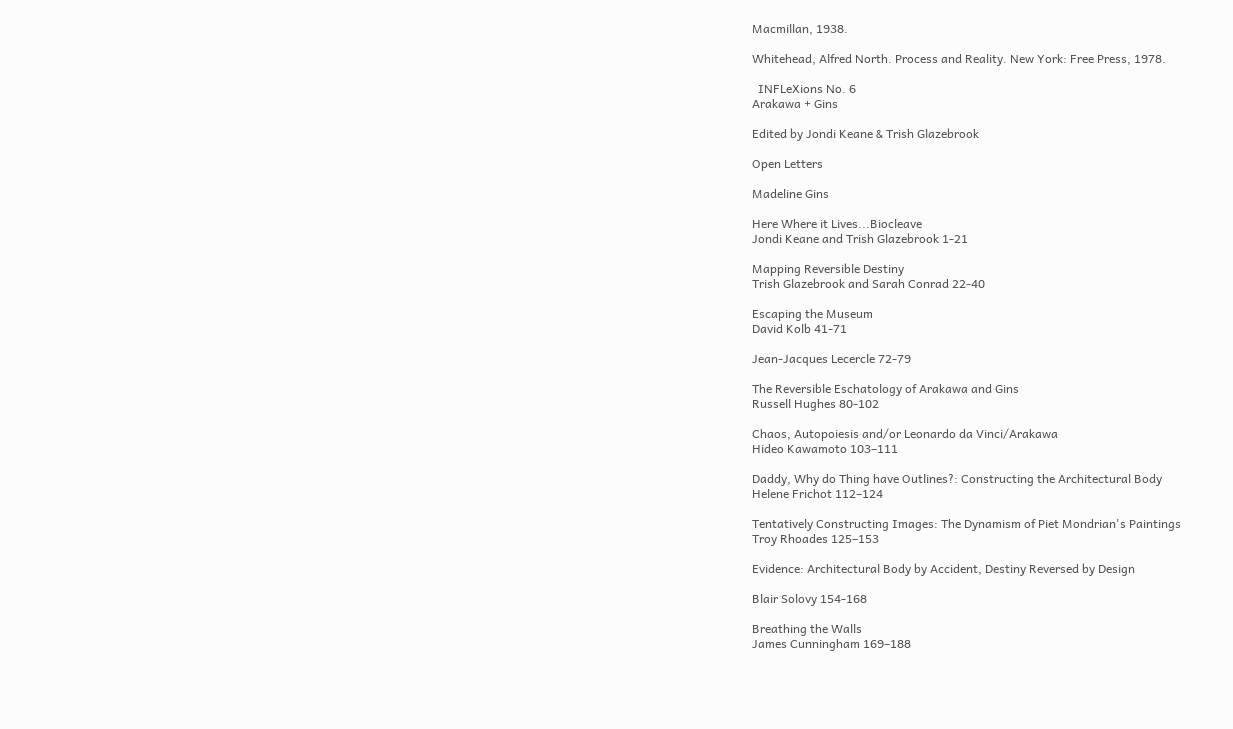Macmillan, 1938.

Whitehead, Alfred North. Process and Reality. New York: Free Press, 1978.

  INFLeXions No. 6
Arakawa + Gins

Edited by Jondi Keane & Trish Glazebrook

Open Letters

Madeline Gins

Here Where it Lives...Biocleave
Jondi Keane and Trish Glazebrook 1-21

Mapping Reversible Destiny
Trish Glazebrook and Sarah Conrad 22-40

Escaping the Museum
David Kolb 41-71

Jean-Jacques Lecercle 72-79

The Reversible Eschatology of Arakawa and Gins
Russell Hughes 80-102

Chaos, Autopoiesis and/or Leonardo da Vinci/Arakawa
Hideo Kawamoto 103–111

Daddy, Why do Thing have Outlines?: Constructing the Architectural Body
Helene Frichot 112–124

Tentatively Constructing Images: The Dynamism of Piet Mondrian's Paintings
Troy Rhoades 125–153

Evidence: Architectural Body by Accident, Destiny Reversed by Design

Blair Solovy 154-168

Breathing the Walls
James Cunningham 169–188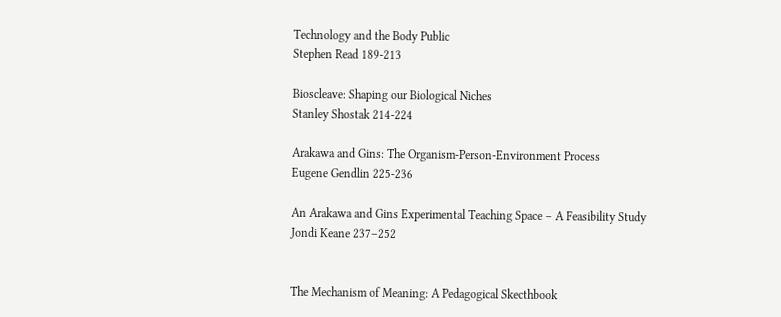Technology and the Body Public
Stephen Read 189-213

Bioscleave: Shaping our Biological Niches
Stanley Shostak 214-224

Arakawa and Gins: The Organism-Person-Environment Process
Eugene Gendlin 225-236

An Arakawa and Gins Experimental Teaching Space – A Feasibility Study
Jondi Keane 237–252


The Mechanism of Meaning: A Pedagogical Skecthbook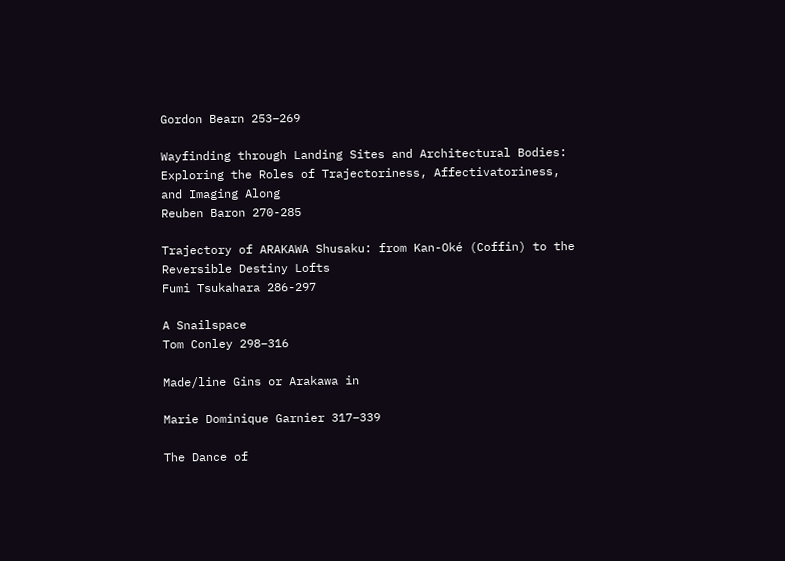Gordon Bearn 253–269

Wayfinding through Landing Sites and Architectural Bodies: Exploring the Roles of Trajectoriness, Affectivatoriness, and Imaging Along
Reuben Baron 270-285

Trajectory of ARAKAWA Shusaku: from Kan-Oké (Coffin) to the Reversible Destiny Lofts
Fumi Tsukahara 286-297

A Snailspace
Tom Conley 298–316

Made/line Gins or Arakawa in

Marie Dominique Garnier 317–339

The Dance of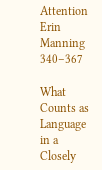Attention
Erin Manning 340–367

What Counts as Language in a Closely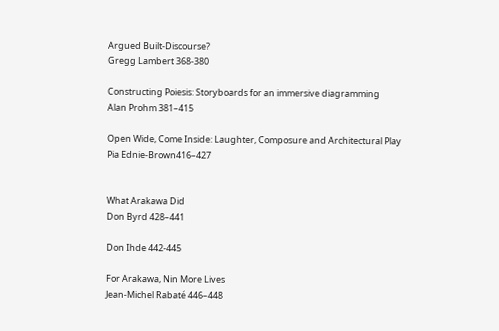Argued Built-Discourse?
Gregg Lambert 368-380

Constructing Poiesis: Storyboards for an immersive diagramming
Alan Prohm 381–415

Open Wide, Come Inside: Laughter, Composure and Architectural Play
Pia Ednie-Brown416–427


What Arakawa Did
Don Byrd 428–441

Don Ihde 442-445

For Arakawa, Nin More Lives
Jean-Michel Rabaté 446–448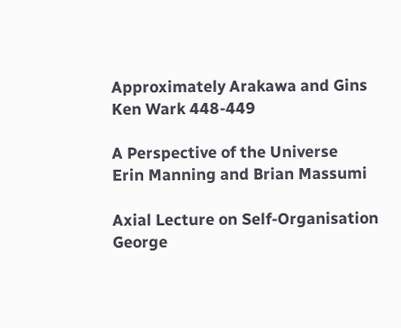Approximately Arakawa and Gins
Ken Wark 448-449

A Perspective of the Universe
Erin Manning and Brian Massumi

Axial Lecture on Self-Organisation
George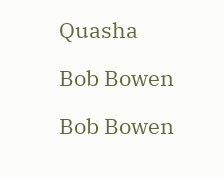Quasha

Bob Bowen

Bob Bowen